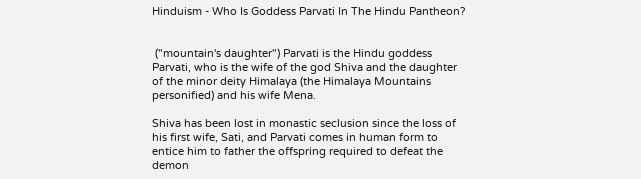Hinduism - Who Is Goddess Parvati In The Hindu Pantheon?


 ("mountain's daughter") Parvati is the Hindu goddess Parvati, who is the wife of the god Shiva and the daughter of the minor deity Himalaya (the Himalaya Mountains personified) and his wife Mena.

Shiva has been lost in monastic seclusion since the loss of his first wife, Sati, and Parvati comes in human form to entice him to father the offspring required to defeat the demon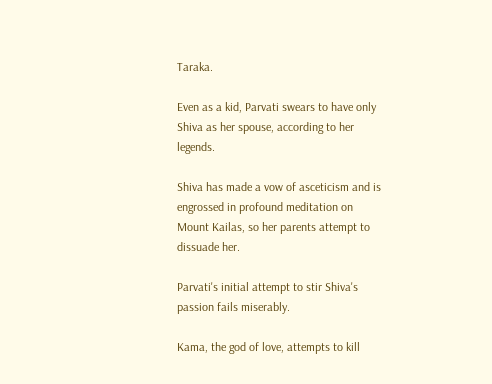Taraka.

Even as a kid, Parvati swears to have only Shiva as her spouse, according to her legends.

Shiva has made a vow of asceticism and is engrossed in profound meditation on Mount Kailas, so her parents attempt to dissuade her.

Parvati's initial attempt to stir Shiva's passion fails miserably.

Kama, the god of love, attempts to kill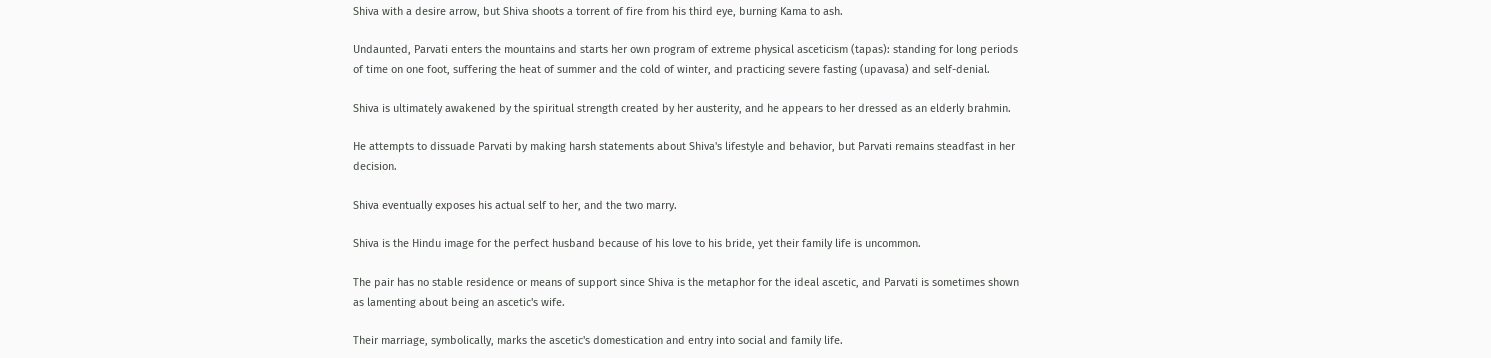Shiva with a desire arrow, but Shiva shoots a torrent of fire from his third eye, burning Kama to ash.

Undaunted, Parvati enters the mountains and starts her own program of extreme physical asceticism (tapas): standing for long periods of time on one foot, suffering the heat of summer and the cold of winter, and practicing severe fasting (upavasa) and self-denial.

Shiva is ultimately awakened by the spiritual strength created by her austerity, and he appears to her dressed as an elderly brahmin.

He attempts to dissuade Parvati by making harsh statements about Shiva's lifestyle and behavior, but Parvati remains steadfast in her decision.

Shiva eventually exposes his actual self to her, and the two marry.

Shiva is the Hindu image for the perfect husband because of his love to his bride, yet their family life is uncommon.

The pair has no stable residence or means of support since Shiva is the metaphor for the ideal ascetic, and Parvati is sometimes shown as lamenting about being an ascetic's wife.

Their marriage, symbolically, marks the ascetic's domestication and entry into social and family life.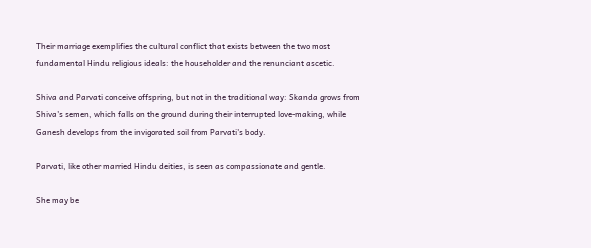Their marriage exemplifies the cultural conflict that exists between the two most fundamental Hindu religious ideals: the householder and the renunciant ascetic.

Shiva and Parvati conceive offspring, but not in the traditional way: Skanda grows from Shiva's semen, which falls on the ground during their interrupted love-making, while Ganesh develops from the invigorated soil from Parvati's body.

Parvati, like other married Hindu deities, is seen as compassionate and gentle.

She may be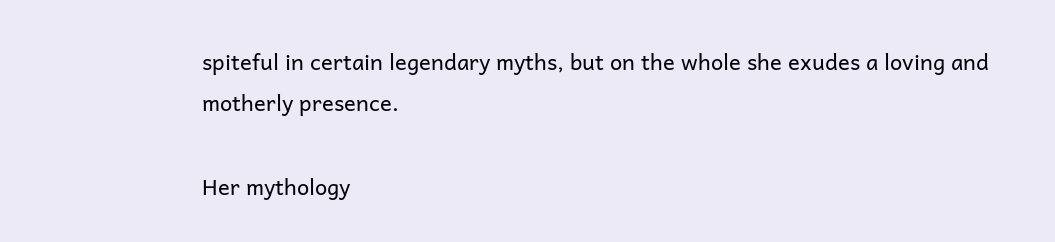spiteful in certain legendary myths, but on the whole she exudes a loving and motherly presence.

Her mythology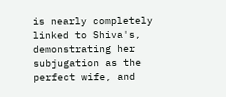is nearly completely linked to Shiva's, demonstrating her subjugation as the perfect wife, and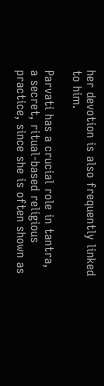her devotion is also frequently linked to him.

Parvati has a crucial role in tantra, a secret, ritual-based religious practice, since she is often shown as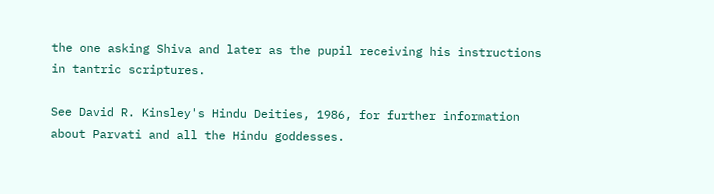the one asking Shiva and later as the pupil receiving his instructions in tantric scriptures.

See David R. Kinsley's Hindu Deities, 1986, for further information about Parvati and all the Hindu goddesses.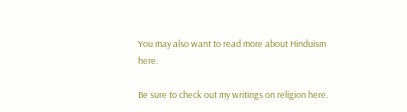You may also want to read more about Hinduism here.

Be sure to check out my writings on religion here.